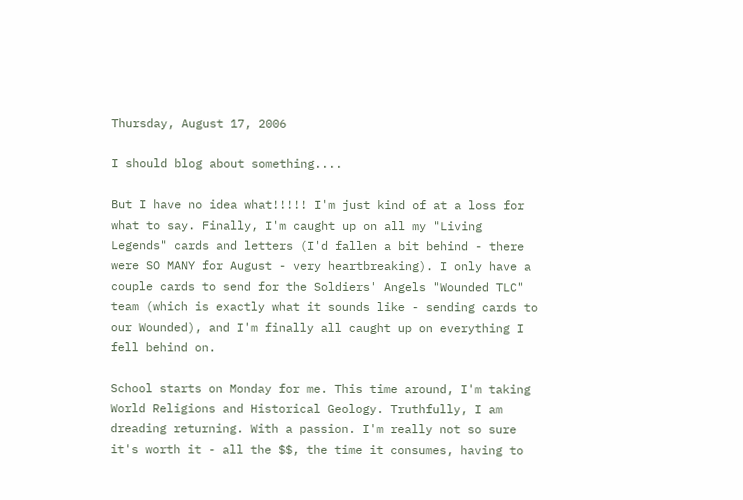Thursday, August 17, 2006

I should blog about something....

But I have no idea what!!!!! I'm just kind of at a loss for what to say. Finally, I'm caught up on all my "Living Legends" cards and letters (I'd fallen a bit behind - there were SO MANY for August - very heartbreaking). I only have a couple cards to send for the Soldiers' Angels "Wounded TLC" team (which is exactly what it sounds like - sending cards to our Wounded), and I'm finally all caught up on everything I fell behind on.

School starts on Monday for me. This time around, I'm taking World Religions and Historical Geology. Truthfully, I am dreading returning. With a passion. I'm really not so sure it's worth it - all the $$, the time it consumes, having to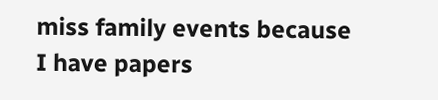miss family events because I have papers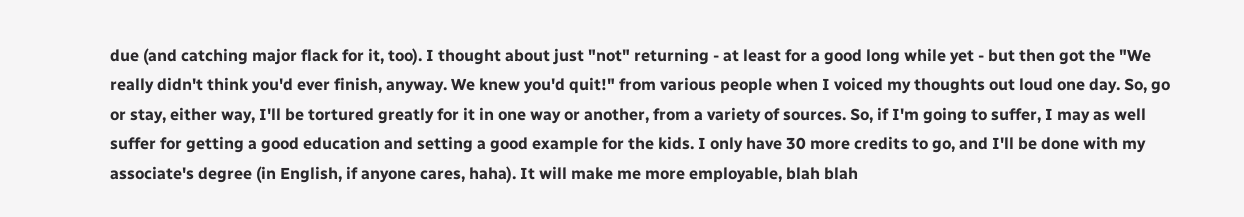due (and catching major flack for it, too). I thought about just "not" returning - at least for a good long while yet - but then got the "We really didn't think you'd ever finish, anyway. We knew you'd quit!" from various people when I voiced my thoughts out loud one day. So, go or stay, either way, I'll be tortured greatly for it in one way or another, from a variety of sources. So, if I'm going to suffer, I may as well suffer for getting a good education and setting a good example for the kids. I only have 30 more credits to go, and I'll be done with my associate's degree (in English, if anyone cares, haha). It will make me more employable, blah blah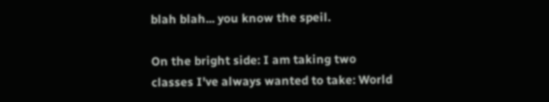blah blah... you know the speil.

On the bright side: I am taking two classes I've always wanted to take: World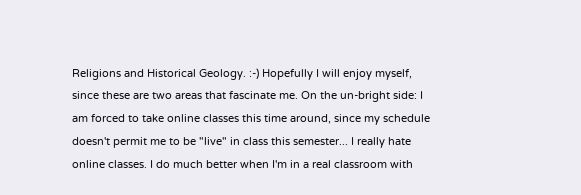Religions and Historical Geology. :-) Hopefully I will enjoy myself, since these are two areas that fascinate me. On the un-bright side: I am forced to take online classes this time around, since my schedule doesn't permit me to be "live" in class this semester... I really hate online classes. I do much better when I'm in a real classroom with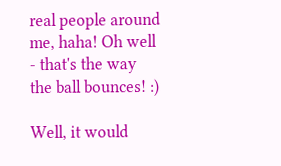real people around me, haha! Oh well - that's the way the ball bounces! :)

Well, it would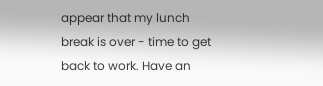appear that my lunch break is over - time to get back to work. Have an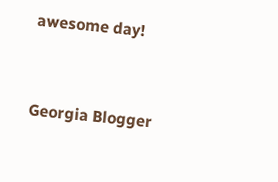awesome day!


Georgia Blogger